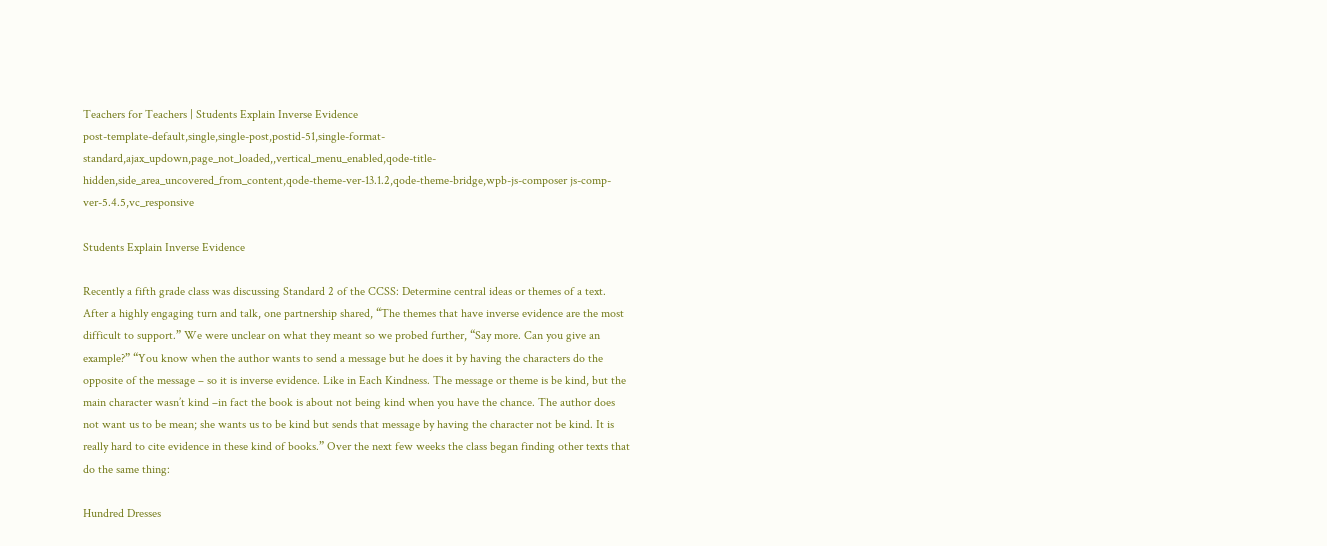Teachers for Teachers | Students Explain Inverse Evidence
post-template-default,single,single-post,postid-51,single-format-standard,ajax_updown,page_not_loaded,,vertical_menu_enabled,qode-title-hidden,side_area_uncovered_from_content,qode-theme-ver-13.1.2,qode-theme-bridge,wpb-js-composer js-comp-ver-5.4.5,vc_responsive

Students Explain Inverse Evidence

Recently a fifth grade class was discussing Standard 2 of the CCSS: Determine central ideas or themes of a text. After a highly engaging turn and talk, one partnership shared, “The themes that have inverse evidence are the most difficult to support.” We were unclear on what they meant so we probed further, “Say more. Can you give an example?” “You know when the author wants to send a message but he does it by having the characters do the opposite of the message – so it is inverse evidence. Like in Each Kindness. The message or theme is be kind, but the main character wasn’t kind –in fact the book is about not being kind when you have the chance. The author does not want us to be mean; she wants us to be kind but sends that message by having the character not be kind. It is really hard to cite evidence in these kind of books.” Over the next few weeks the class began finding other texts that do the same thing:

Hundred Dresses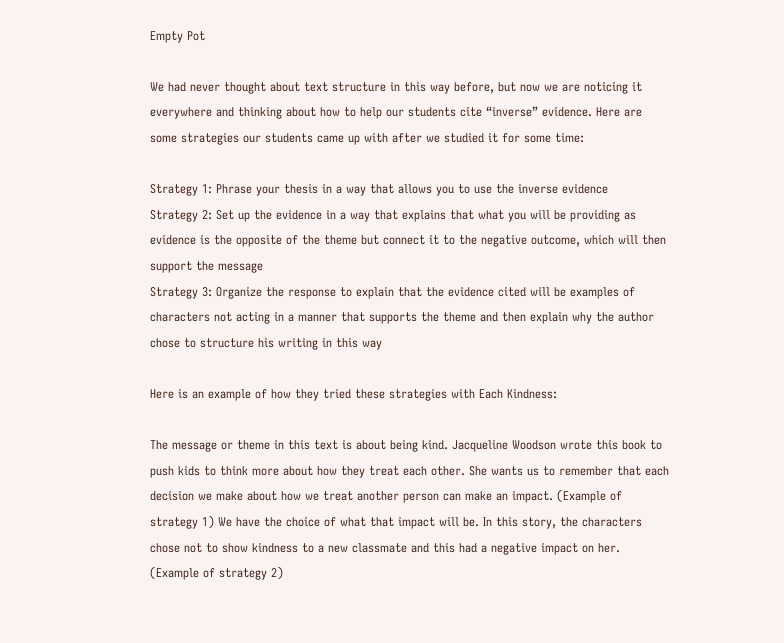Empty Pot

We had never thought about text structure in this way before, but now we are noticing it everywhere and thinking about how to help our students cite “inverse” evidence. Here are some strategies our students came up with after we studied it for some time:

Strategy 1: Phrase your thesis in a way that allows you to use the inverse evidence
Strategy 2: Set up the evidence in a way that explains that what you will be providing as evidence is the opposite of the theme but connect it to the negative outcome, which will then support the message
Strategy 3: Organize the response to explain that the evidence cited will be examples of characters not acting in a manner that supports the theme and then explain why the author chose to structure his writing in this way

Here is an example of how they tried these strategies with Each Kindness:

The message or theme in this text is about being kind. Jacqueline Woodson wrote this book to push kids to think more about how they treat each other. She wants us to remember that each decision we make about how we treat another person can make an impact. (Example of strategy 1) We have the choice of what that impact will be. In this story, the characters chose not to show kindness to a new classmate and this had a negative impact on her. (Example of strategy 2)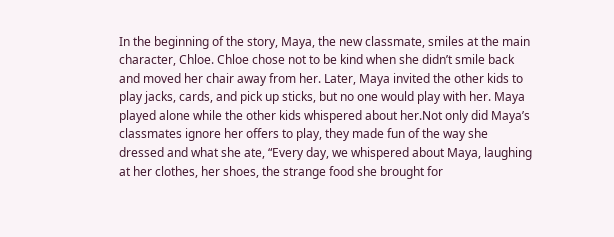In the beginning of the story, Maya, the new classmate, smiles at the main character, Chloe. Chloe chose not to be kind when she didn’t smile back and moved her chair away from her. Later, Maya invited the other kids to play jacks, cards, and pick up sticks, but no one would play with her. Maya played alone while the other kids whispered about her.Not only did Maya’s classmates ignore her offers to play, they made fun of the way she dressed and what she ate, “Every day, we whispered about Maya, laughing at her clothes, her shoes, the strange food she brought for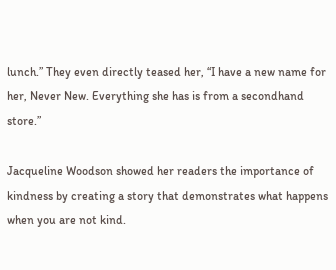lunch.” They even directly teased her, “I have a new name for her, Never New. Everything she has is from a secondhand store.”

Jacqueline Woodson showed her readers the importance of kindness by creating a story that demonstrates what happens when you are not kind.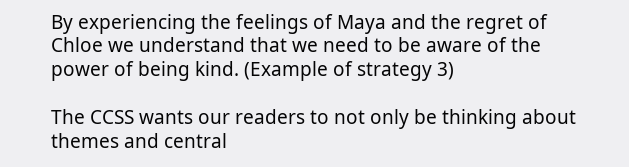By experiencing the feelings of Maya and the regret of Chloe we understand that we need to be aware of the power of being kind. (Example of strategy 3)

The CCSS wants our readers to not only be thinking about themes and central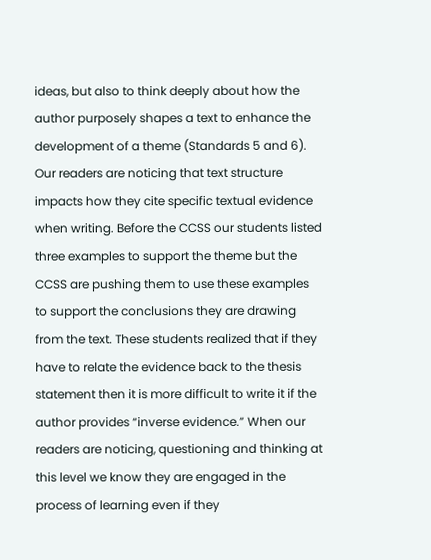ideas, but also to think deeply about how the author purposely shapes a text to enhance the development of a theme (Standards 5 and 6). Our readers are noticing that text structure impacts how they cite specific textual evidence when writing. Before the CCSS our students listed three examples to support the theme but the CCSS are pushing them to use these examples to support the conclusions they are drawing from the text. These students realized that if they have to relate the evidence back to the thesis statement then it is more difficult to write it if the author provides “inverse evidence.” When our readers are noticing, questioning and thinking at this level we know they are engaged in the process of learning even if they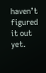haven’t figured it out yet.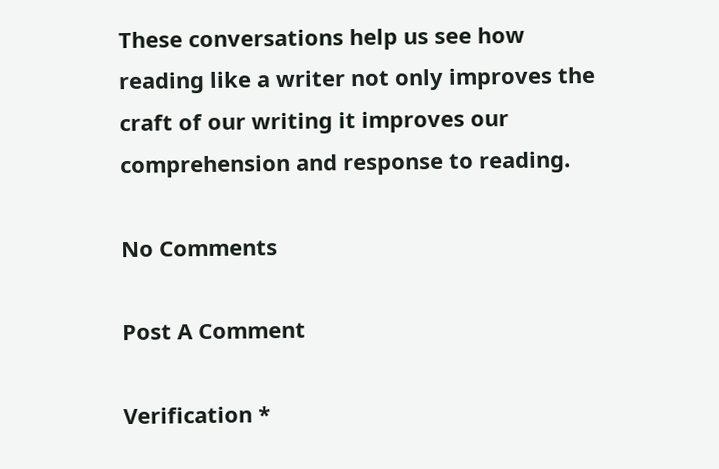These conversations help us see how reading like a writer not only improves the craft of our writing it improves our comprehension and response to reading.

No Comments

Post A Comment

Verification *